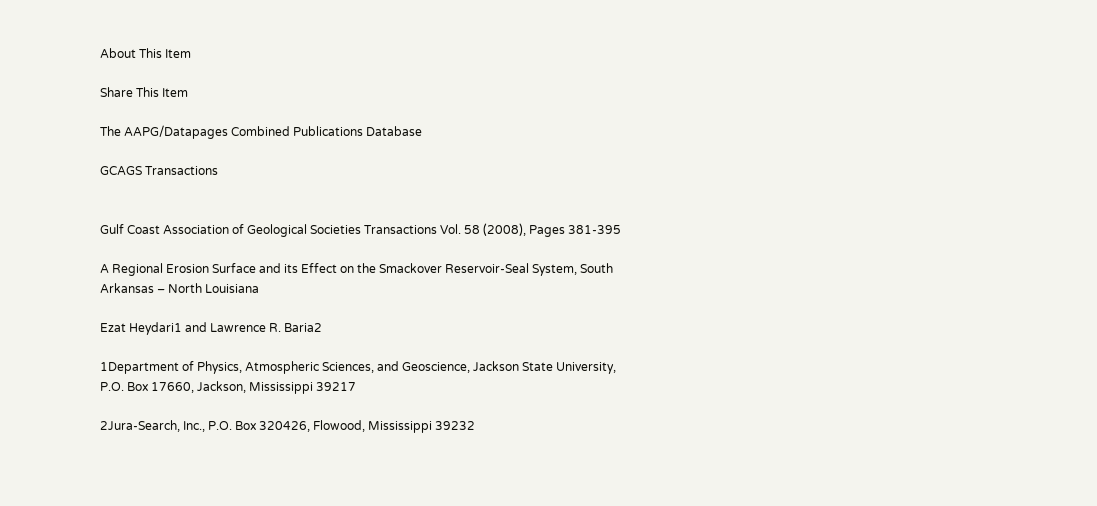About This Item

Share This Item

The AAPG/Datapages Combined Publications Database

GCAGS Transactions


Gulf Coast Association of Geological Societies Transactions Vol. 58 (2008), Pages 381-395

A Regional Erosion Surface and its Effect on the Smackover Reservoir-Seal System, South Arkansas – North Louisiana

Ezat Heydari1 and Lawrence R. Baria2

1Department of Physics, Atmospheric Sciences, and Geoscience, Jackson State University, P.O. Box 17660, Jackson, Mississippi 39217

2Jura-Search, Inc., P.O. Box 320426, Flowood, Mississippi 39232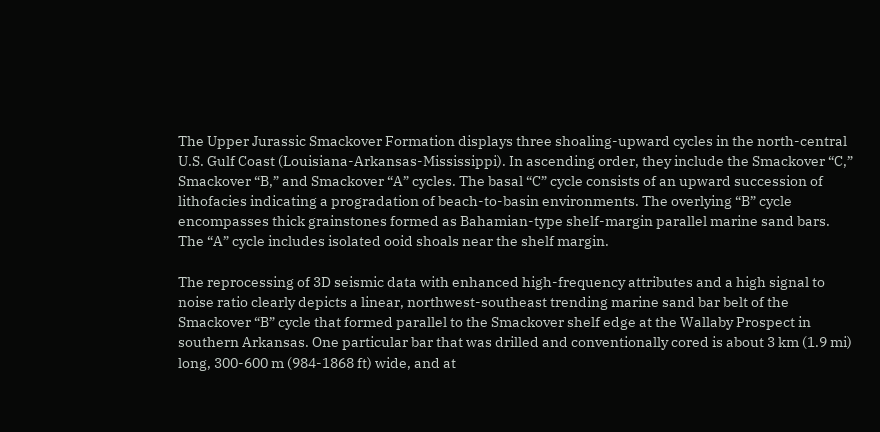The Upper Jurassic Smackover Formation displays three shoaling-upward cycles in the north-central U.S. Gulf Coast (Louisiana-Arkansas-Mississippi). In ascending order, they include the Smackover “C,” Smackover “B,” and Smackover “A” cycles. The basal “C” cycle consists of an upward succession of lithofacies indicating a progradation of beach-to-basin environments. The overlying “B” cycle encompasses thick grainstones formed as Bahamian-type shelf-margin parallel marine sand bars. The “A” cycle includes isolated ooid shoals near the shelf margin.

The reprocessing of 3D seismic data with enhanced high-frequency attributes and a high signal to noise ratio clearly depicts a linear, northwest-southeast trending marine sand bar belt of the Smackover “B” cycle that formed parallel to the Smackover shelf edge at the Wallaby Prospect in southern Arkansas. One particular bar that was drilled and conventionally cored is about 3 km (1.9 mi) long, 300-600 m (984-1868 ft) wide, and at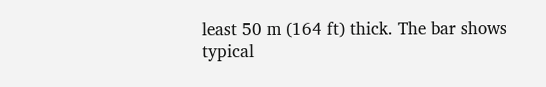least 50 m (164 ft) thick. The bar shows typical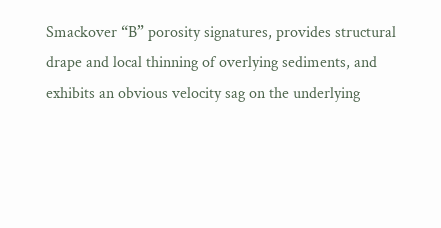Smackover “B” porosity signatures, provides structural drape and local thinning of overlying sediments, and exhibits an obvious velocity sag on the underlying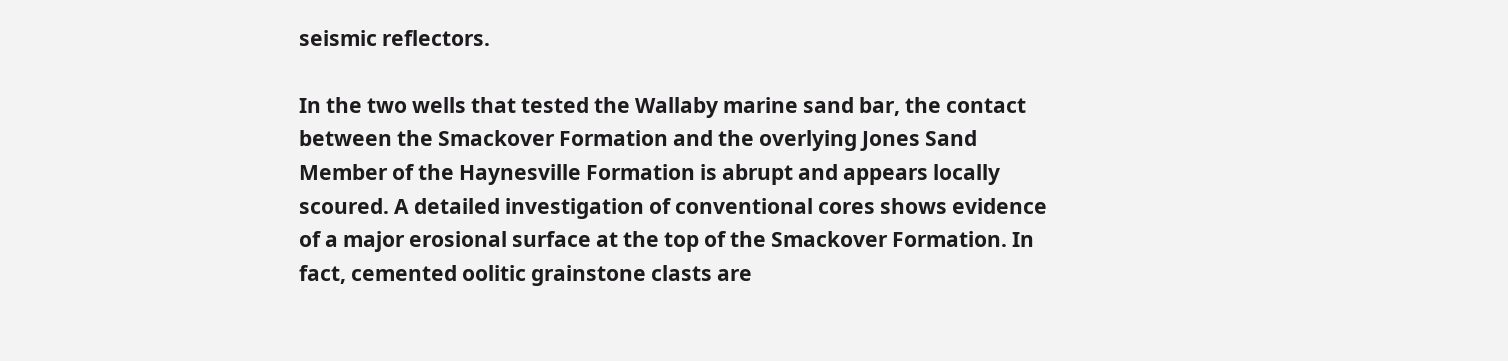seismic reflectors.

In the two wells that tested the Wallaby marine sand bar, the contact between the Smackover Formation and the overlying Jones Sand Member of the Haynesville Formation is abrupt and appears locally scoured. A detailed investigation of conventional cores shows evidence of a major erosional surface at the top of the Smackover Formation. In fact, cemented oolitic grainstone clasts are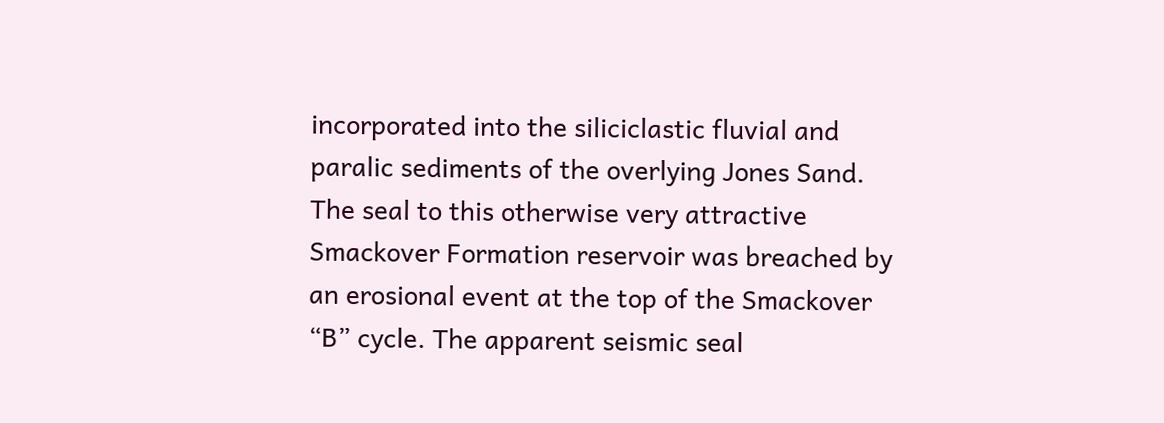incorporated into the siliciclastic fluvial and paralic sediments of the overlying Jones Sand. The seal to this otherwise very attractive Smackover Formation reservoir was breached by an erosional event at the top of the Smackover “B” cycle. The apparent seismic seal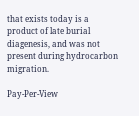that exists today is a product of late burial diagenesis, and was not present during hydrocarbon migration.

Pay-Per-View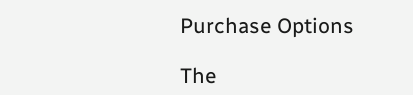Purchase Options

The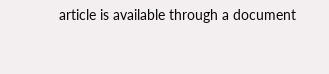article is available through a document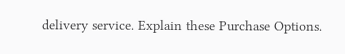delivery service. Explain these Purchase Options.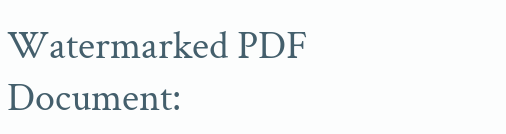Watermarked PDF Document: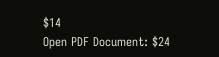$14
Open PDF Document: $24